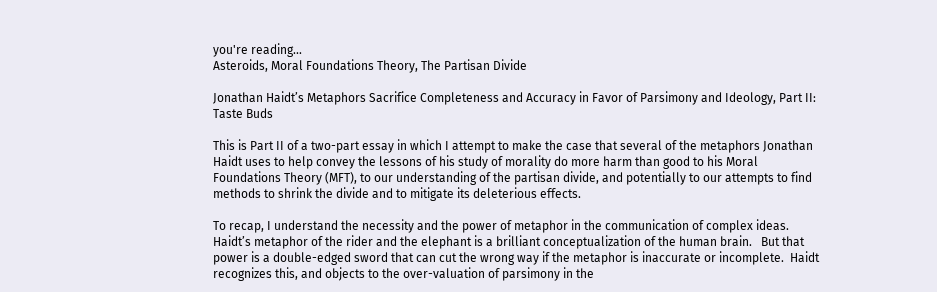you're reading...
Asteroids, Moral Foundations Theory, The Partisan Divide

Jonathan Haidt’s Metaphors Sacrifice Completeness and Accuracy in Favor of Parsimony and Ideology, Part II: Taste Buds

This is Part II of a two-part essay in which I attempt to make the case that several of the metaphors Jonathan Haidt uses to help convey the lessons of his study of morality do more harm than good to his Moral Foundations Theory (MFT), to our understanding of the partisan divide, and potentially to our attempts to find methods to shrink the divide and to mitigate its deleterious effects.

To recap, I understand the necessity and the power of metaphor in the communication of complex ideas. Haidt’s metaphor of the rider and the elephant is a brilliant conceptualization of the human brain.   But that power is a double-edged sword that can cut the wrong way if the metaphor is inaccurate or incomplete.  Haidt recognizes this, and objects to the over-valuation of parsimony in the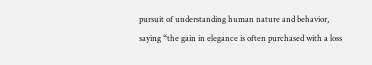pursuit of understanding human nature and behavior, saying “the gain in elegance is often purchased with a loss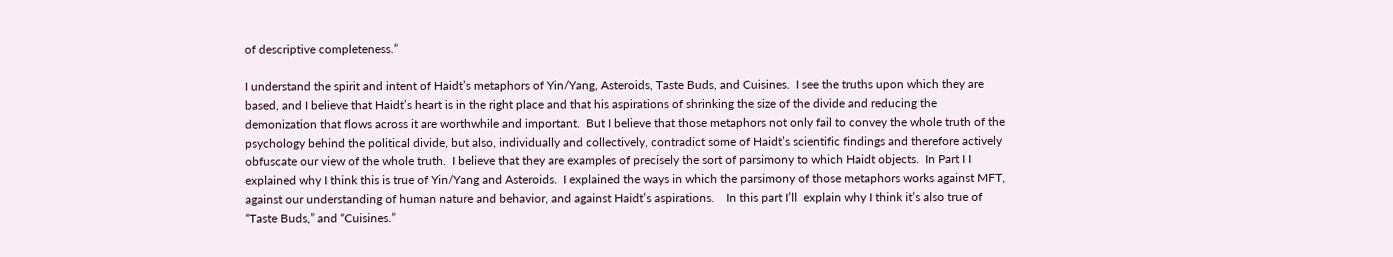of descriptive completeness.”

I understand the spirit and intent of Haidt’s metaphors of Yin/Yang, Asteroids, Taste Buds, and Cuisines.  I see the truths upon which they are based, and I believe that Haidt’s heart is in the right place and that his aspirations of shrinking the size of the divide and reducing the demonization that flows across it are worthwhile and important.  But I believe that those metaphors not only fail to convey the whole truth of the psychology behind the political divide, but also, individually and collectively, contradict some of Haidt’s scientific findings and therefore actively obfuscate our view of the whole truth.  I believe that they are examples of precisely the sort of parsimony to which Haidt objects.  In Part I I explained why I think this is true of Yin/Yang and Asteroids.  I explained the ways in which the parsimony of those metaphors works against MFT, against our understanding of human nature and behavior, and against Haidt’s aspirations.    In this part I’ll  explain why I think it’s also true of “Taste Buds,” and “Cuisines.”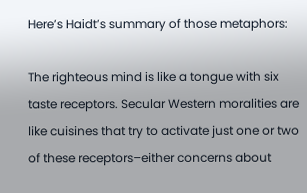Here’s Haidt’s summary of those metaphors:

The righteous mind is like a tongue with six taste receptors. Secular Western moralities are like cuisines that try to activate just one or two of these receptors–either concerns about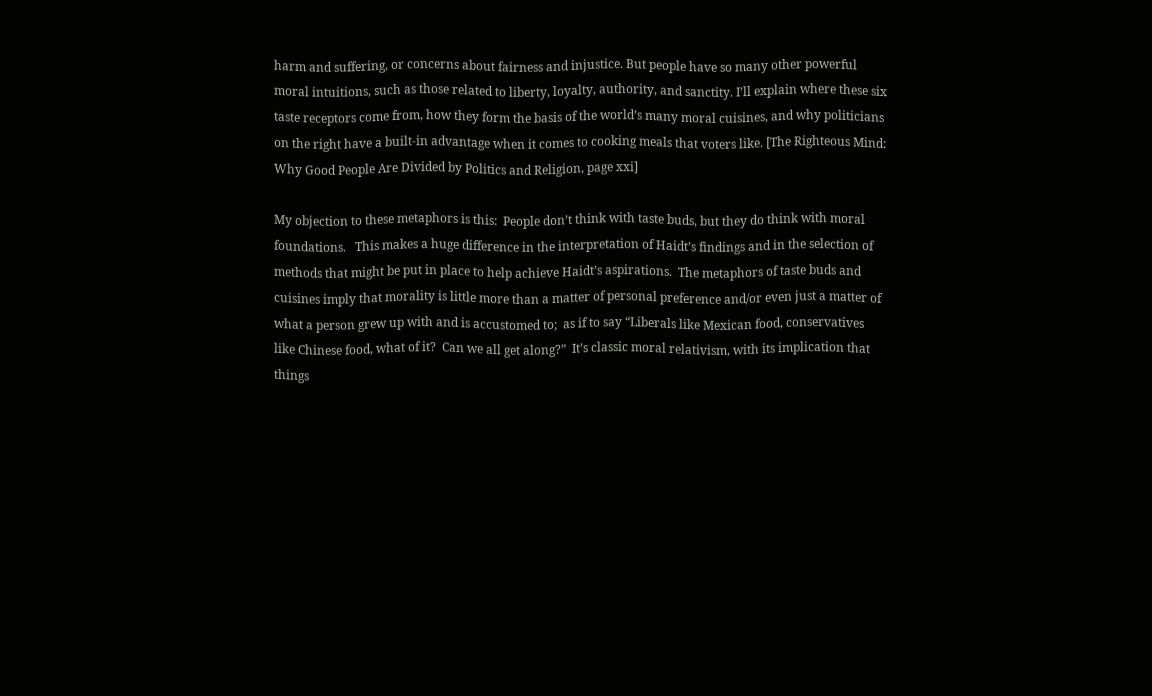harm and suffering, or concerns about fairness and injustice. But people have so many other powerful moral intuitions, such as those related to liberty, loyalty, authority, and sanctity. I’ll explain where these six taste receptors come from, how they form the basis of the world’s many moral cuisines, and why politicians on the right have a built-in advantage when it comes to cooking meals that voters like. [The Righteous Mind: Why Good People Are Divided by Politics and Religion, page xxi]

My objection to these metaphors is this:  People don’t think with taste buds, but they do think with moral foundations.   This makes a huge difference in the interpretation of Haidt’s findings and in the selection of methods that might be put in place to help achieve Haidt’s aspirations.  The metaphors of taste buds and cuisines imply that morality is little more than a matter of personal preference and/or even just a matter of what a person grew up with and is accustomed to;  as if to say “Liberals like Mexican food, conservatives like Chinese food, what of it?  Can we all get along?”  It’s classic moral relativism, with its implication that things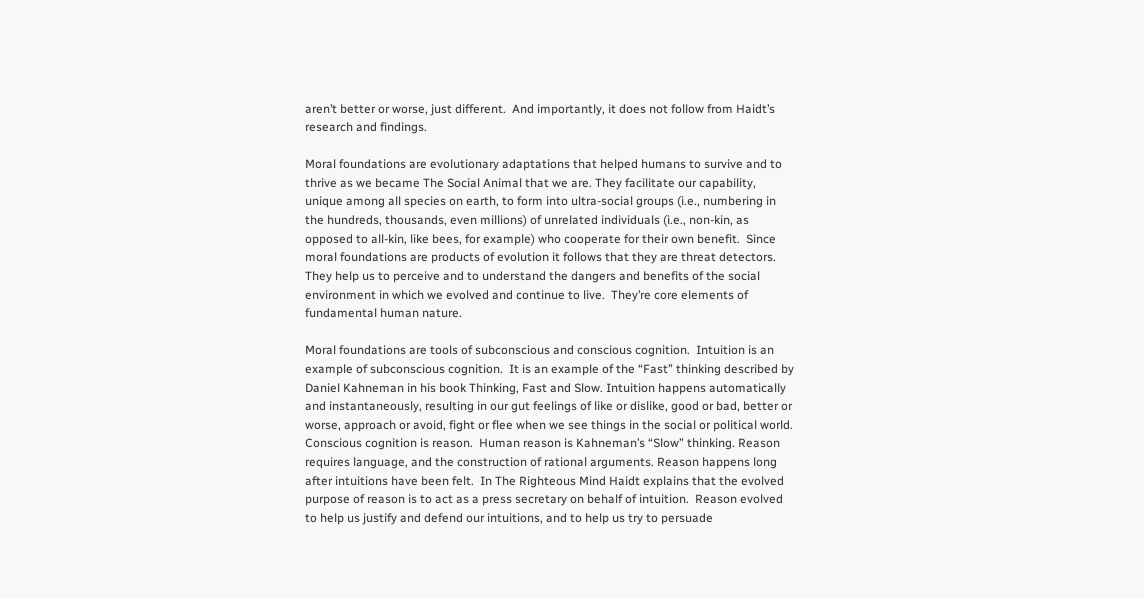aren’t better or worse, just different.  And importantly, it does not follow from Haidt’s research and findings.

Moral foundations are evolutionary adaptations that helped humans to survive and to thrive as we became The Social Animal that we are. They facilitate our capability, unique among all species on earth, to form into ultra-social groups (i.e., numbering in the hundreds, thousands, even millions) of unrelated individuals (i.e., non-kin, as opposed to all-kin, like bees, for example) who cooperate for their own benefit.  Since moral foundations are products of evolution it follows that they are threat detectors. They help us to perceive and to understand the dangers and benefits of the social environment in which we evolved and continue to live.  They’re core elements of fundamental human nature.

Moral foundations are tools of subconscious and conscious cognition.  Intuition is an example of subconscious cognition.  It is an example of the “Fast” thinking described by Daniel Kahneman in his book Thinking, Fast and Slow. Intuition happens automatically and instantaneously, resulting in our gut feelings of like or dislike, good or bad, better or worse, approach or avoid, fight or flee when we see things in the social or political world.  Conscious cognition is reason.  Human reason is Kahneman’s “Slow” thinking. Reason requires language, and the construction of rational arguments. Reason happens long after intuitions have been felt.  In The Righteous Mind Haidt explains that the evolved purpose of reason is to act as a press secretary on behalf of intuition.  Reason evolved to help us justify and defend our intuitions, and to help us try to persuade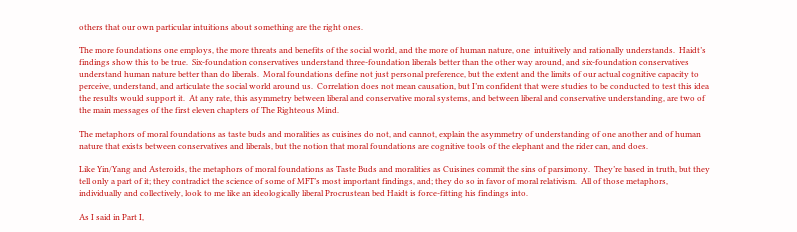others that our own particular intuitions about something are the right ones.

The more foundations one employs, the more threats and benefits of the social world, and the more of human nature, one  intuitively and rationally understands.  Haidt’s findings show this to be true.  Six-foundation conservatives understand three-foundation liberals better than the other way around, and six-foundation conservatives understand human nature better than do liberals.  Moral foundations define not just personal preference, but the extent and the limits of our actual cognitive capacity to perceive, understand, and articulate the social world around us.  Correlation does not mean causation, but I’m confident that were studies to be conducted to test this idea the results would support it.  At any rate, this asymmetry between liberal and conservative moral systems, and between liberal and conservative understanding, are two of the main messages of the first eleven chapters of The Righteous Mind.

The metaphors of moral foundations as taste buds and moralities as cuisines do not, and cannot, explain the asymmetry of understanding of one another and of human nature that exists between conservatives and liberals, but the notion that moral foundations are cognitive tools of the elephant and the rider can, and does.

Like Yin/Yang and Asteroids, the metaphors of moral foundations as Taste Buds and moralities as Cuisines commit the sins of parsimony.  They’re based in truth, but they tell only a part of it; they contradict the science of some of MFT’s most important findings, and; they do so in favor of moral relativism.  All of those metaphors, individually and collectively, look to me like an ideologically liberal Procrustean bed Haidt is force-fitting his findings into.

As I said in Part I,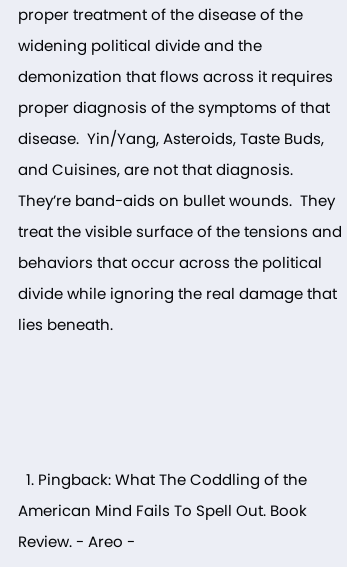proper treatment of the disease of the widening political divide and the demonization that flows across it requires proper diagnosis of the symptoms of that disease.  Yin/Yang, Asteroids, Taste Buds, and Cuisines, are not that diagnosis.  They’re band-aids on bullet wounds.  They treat the visible surface of the tensions and behaviors that occur across the political divide while ignoring the real damage that lies beneath.




  1. Pingback: What The Coddling of the American Mind Fails To Spell Out. Book Review. - Areo -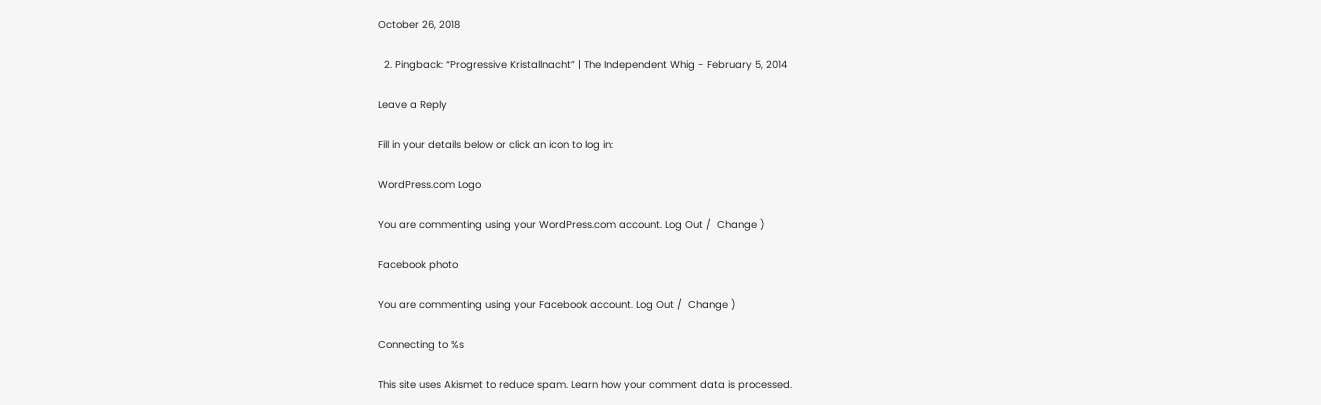October 26, 2018

  2. Pingback: “Progressive Kristallnacht” | The Independent Whig - February 5, 2014

Leave a Reply

Fill in your details below or click an icon to log in:

WordPress.com Logo

You are commenting using your WordPress.com account. Log Out /  Change )

Facebook photo

You are commenting using your Facebook account. Log Out /  Change )

Connecting to %s

This site uses Akismet to reduce spam. Learn how your comment data is processed.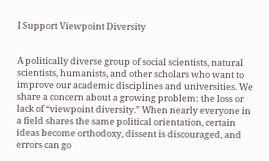I Support Viewpoint Diversity


A politically diverse group of social scientists, natural scientists, humanists, and other scholars who want to improve our academic disciplines and universities. We share a concern about a growing problem: the loss or lack of “viewpoint diversity.” When nearly everyone in a field shares the same political orientation, certain ideas become orthodoxy, dissent is discouraged, and errors can go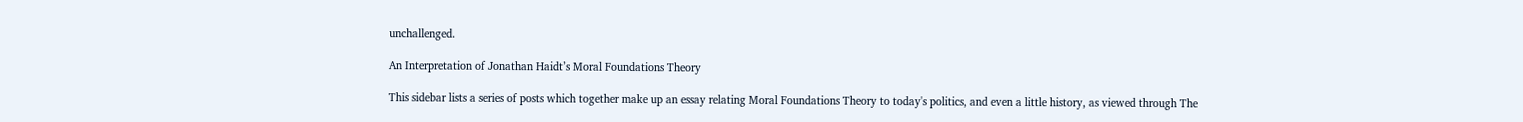unchallenged.

An Interpretation of Jonathan Haidt’s Moral Foundations Theory

This sidebar lists a series of posts which together make up an essay relating Moral Foundations Theory to today's politics, and even a little history, as viewed through The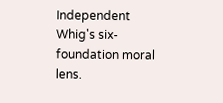Independent Whig's six-foundation moral lens.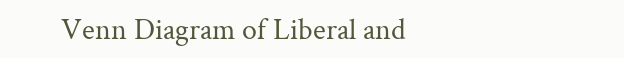Venn Diagram of Liberal and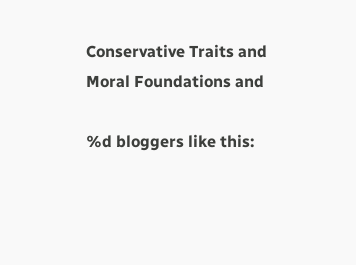Conservative Traits and Moral Foundations and

%d bloggers like this: